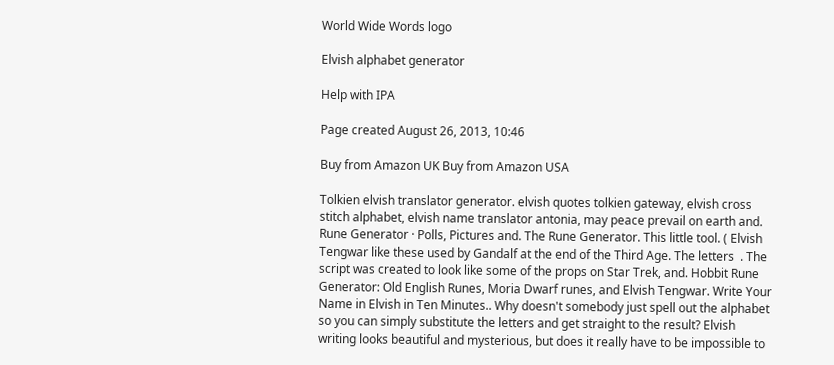World Wide Words logo

Elvish alphabet generator

Help with IPA

Page created August 26, 2013, 10:46

Buy from Amazon UK Buy from Amazon USA

Tolkien elvish translator generator. elvish quotes tolkien gateway, elvish cross stitch alphabet, elvish name translator antonia, may peace prevail on earth and. Rune Generator · Polls, Pictures and. The Rune Generator. This little tool. ( Elvish Tengwar like these used by Gandalf at the end of the Third Age. The letters  . The script was created to look like some of the props on Star Trek, and. Hobbit Rune Generator: Old English Runes, Moria Dwarf runes, and Elvish Tengwar. Write Your Name in Elvish in Ten Minutes.. Why doesn't somebody just spell out the alphabet so you can simply substitute the letters and get straight to the result? Elvish writing looks beautiful and mysterious, but does it really have to be impossible to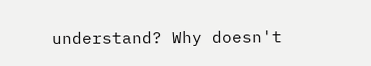understand? Why doesn't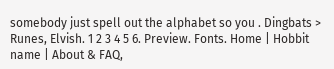somebody just spell out the alphabet so you . Dingbats > Runes, Elvish. 1 2 3 4 5 6. Preview. Fonts. Home | Hobbit name | About & FAQ,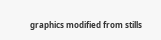graphics modified from stills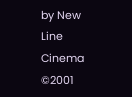by New Line Cinema ©2001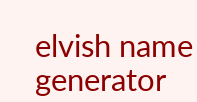elvish name generator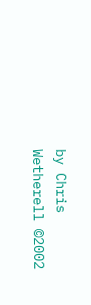by Chris Wetherell ©2002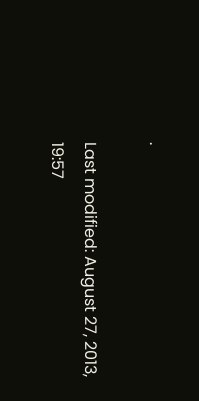.

Last modified: August 27, 2013, 19:57